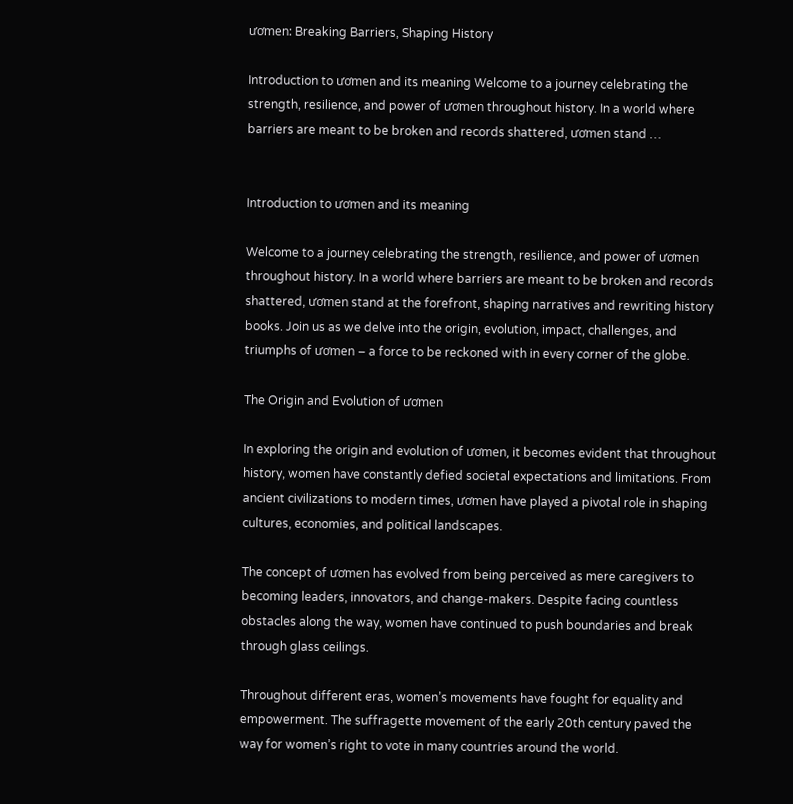ươmen: Breaking Barriers, Shaping History

Introduction to ươmen and its meaning Welcome to a journey celebrating the strength, resilience, and power of ươmen throughout history. In a world where barriers are meant to be broken and records shattered, ươmen stand …


Introduction to ươmen and its meaning

Welcome to a journey celebrating the strength, resilience, and power of ươmen throughout history. In a world where barriers are meant to be broken and records shattered, ươmen stand at the forefront, shaping narratives and rewriting history books. Join us as we delve into the origin, evolution, impact, challenges, and triumphs of ươmen – a force to be reckoned with in every corner of the globe.

The Origin and Evolution of ươmen

In exploring the origin and evolution of ươmen, it becomes evident that throughout history, women have constantly defied societal expectations and limitations. From ancient civilizations to modern times, ươmen have played a pivotal role in shaping cultures, economies, and political landscapes.

The concept of ươmen has evolved from being perceived as mere caregivers to becoming leaders, innovators, and change-makers. Despite facing countless obstacles along the way, women have continued to push boundaries and break through glass ceilings.

Throughout different eras, women’s movements have fought for equality and empowerment. The suffragette movement of the early 20th century paved the way for women’s right to vote in many countries around the world.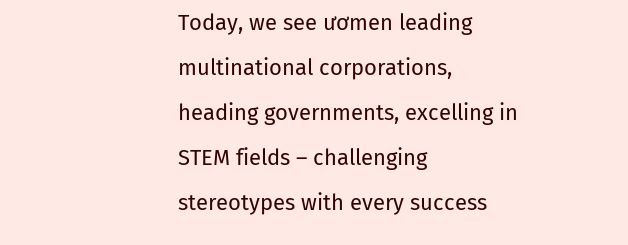Today, we see ươmen leading multinational corporations, heading governments, excelling in STEM fields – challenging stereotypes with every success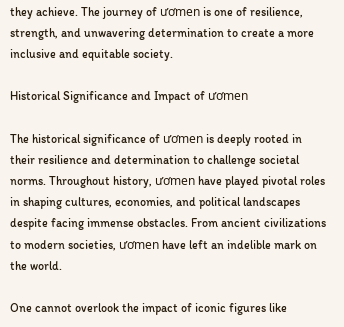they achieve. The journey of ươmen is one of resilience, strength, and unwavering determination to create a more inclusive and equitable society.

Historical Significance and Impact of ươmen

The historical significance of ươmen is deeply rooted in their resilience and determination to challenge societal norms. Throughout history, ươmen have played pivotal roles in shaping cultures, economies, and political landscapes despite facing immense obstacles. From ancient civilizations to modern societies, ươmen have left an indelible mark on the world.

One cannot overlook the impact of iconic figures like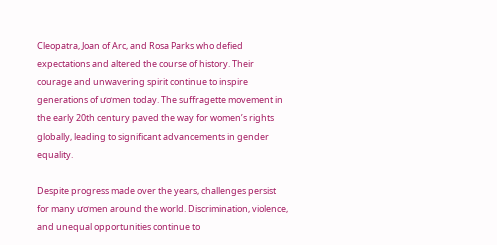Cleopatra, Joan of Arc, and Rosa Parks who defied expectations and altered the course of history. Their courage and unwavering spirit continue to inspire generations of ươmen today. The suffragette movement in the early 20th century paved the way for women’s rights globally, leading to significant advancements in gender equality.

Despite progress made over the years, challenges persist for many ươmen around the world. Discrimination, violence, and unequal opportunities continue to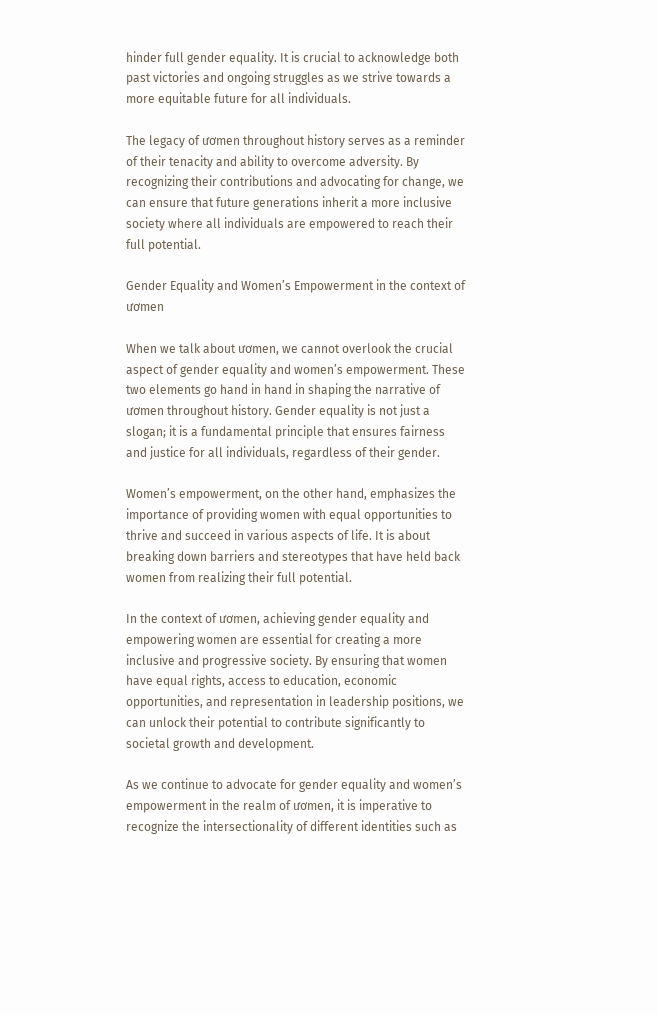hinder full gender equality. It is crucial to acknowledge both past victories and ongoing struggles as we strive towards a more equitable future for all individuals.

The legacy of ươmen throughout history serves as a reminder of their tenacity and ability to overcome adversity. By recognizing their contributions and advocating for change, we can ensure that future generations inherit a more inclusive society where all individuals are empowered to reach their full potential.

Gender Equality and Women’s Empowerment in the context of ươmen

When we talk about ươmen, we cannot overlook the crucial aspect of gender equality and women’s empowerment. These two elements go hand in hand in shaping the narrative of ươmen throughout history. Gender equality is not just a slogan; it is a fundamental principle that ensures fairness and justice for all individuals, regardless of their gender.

Women’s empowerment, on the other hand, emphasizes the importance of providing women with equal opportunities to thrive and succeed in various aspects of life. It is about breaking down barriers and stereotypes that have held back women from realizing their full potential.

In the context of ươmen, achieving gender equality and empowering women are essential for creating a more inclusive and progressive society. By ensuring that women have equal rights, access to education, economic opportunities, and representation in leadership positions, we can unlock their potential to contribute significantly to societal growth and development.

As we continue to advocate for gender equality and women’s empowerment in the realm of ươmen, it is imperative to recognize the intersectionality of different identities such as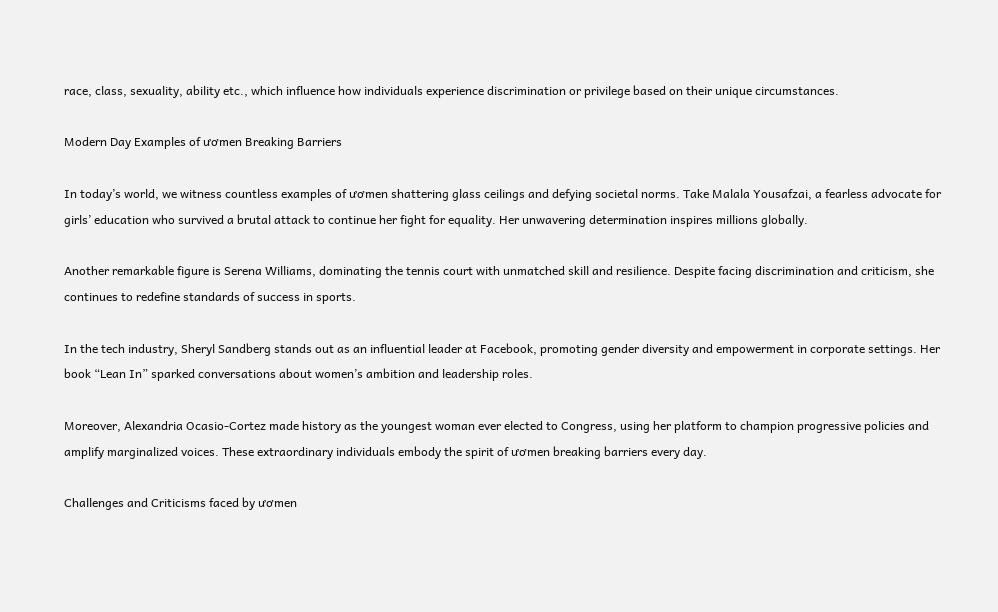race, class, sexuality, ability etc., which influence how individuals experience discrimination or privilege based on their unique circumstances.

Modern Day Examples of ươmen Breaking Barriers

In today’s world, we witness countless examples of ươmen shattering glass ceilings and defying societal norms. Take Malala Yousafzai, a fearless advocate for girls’ education who survived a brutal attack to continue her fight for equality. Her unwavering determination inspires millions globally.

Another remarkable figure is Serena Williams, dominating the tennis court with unmatched skill and resilience. Despite facing discrimination and criticism, she continues to redefine standards of success in sports.

In the tech industry, Sheryl Sandberg stands out as an influential leader at Facebook, promoting gender diversity and empowerment in corporate settings. Her book “Lean In” sparked conversations about women’s ambition and leadership roles.

Moreover, Alexandria Ocasio-Cortez made history as the youngest woman ever elected to Congress, using her platform to champion progressive policies and amplify marginalized voices. These extraordinary individuals embody the spirit of ươmen breaking barriers every day.

Challenges and Criticisms faced by ươmen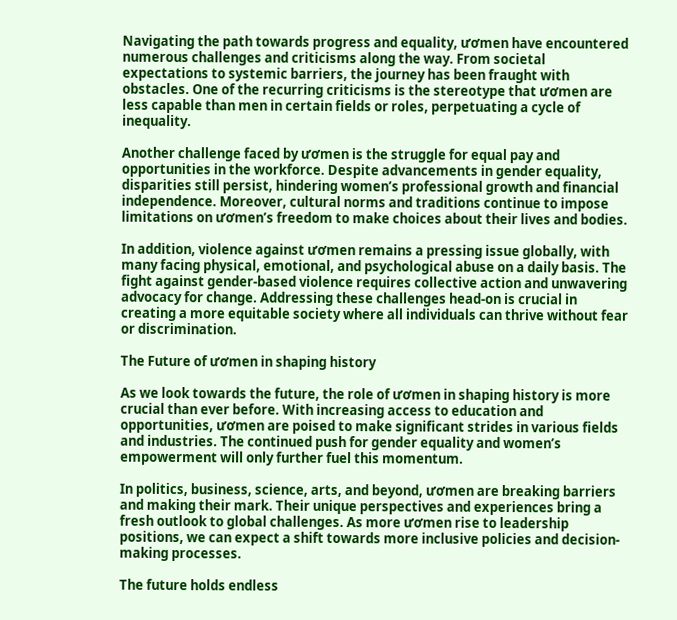Navigating the path towards progress and equality, ươmen have encountered numerous challenges and criticisms along the way. From societal expectations to systemic barriers, the journey has been fraught with obstacles. One of the recurring criticisms is the stereotype that ươmen are less capable than men in certain fields or roles, perpetuating a cycle of inequality.

Another challenge faced by ươmen is the struggle for equal pay and opportunities in the workforce. Despite advancements in gender equality, disparities still persist, hindering women’s professional growth and financial independence. Moreover, cultural norms and traditions continue to impose limitations on ươmen’s freedom to make choices about their lives and bodies.

In addition, violence against ươmen remains a pressing issue globally, with many facing physical, emotional, and psychological abuse on a daily basis. The fight against gender-based violence requires collective action and unwavering advocacy for change. Addressing these challenges head-on is crucial in creating a more equitable society where all individuals can thrive without fear or discrimination.

The Future of ươmen in shaping history

As we look towards the future, the role of ươmen in shaping history is more crucial than ever before. With increasing access to education and opportunities, ươmen are poised to make significant strides in various fields and industries. The continued push for gender equality and women’s empowerment will only further fuel this momentum.

In politics, business, science, arts, and beyond, ươmen are breaking barriers and making their mark. Their unique perspectives and experiences bring a fresh outlook to global challenges. As more ươmen rise to leadership positions, we can expect a shift towards more inclusive policies and decision-making processes.

The future holds endless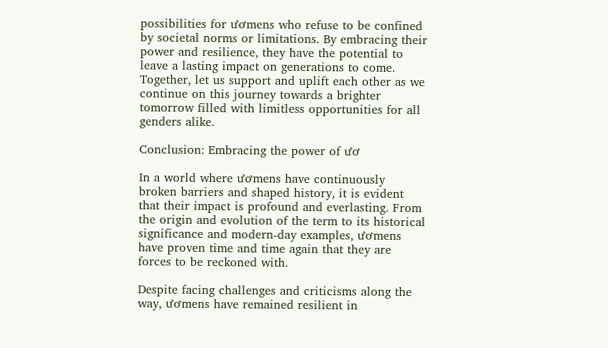possibilities for ươmens who refuse to be confined by societal norms or limitations. By embracing their power and resilience, they have the potential to leave a lasting impact on generations to come. Together, let us support and uplift each other as we continue on this journey towards a brighter tomorrow filled with limitless opportunities for all genders alike.

Conclusion: Embracing the power of ươ

In a world where ươmens have continuously broken barriers and shaped history, it is evident that their impact is profound and everlasting. From the origin and evolution of the term to its historical significance and modern-day examples, ươmens have proven time and time again that they are forces to be reckoned with.

Despite facing challenges and criticisms along the way, ươmens have remained resilient in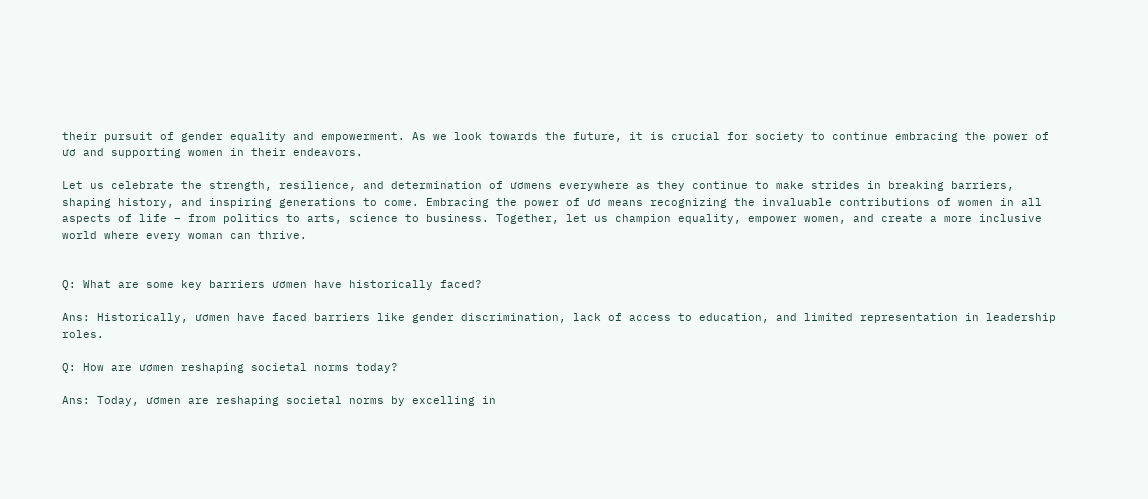their pursuit of gender equality and empowerment. As we look towards the future, it is crucial for society to continue embracing the power of ươ and supporting women in their endeavors.

Let us celebrate the strength, resilience, and determination of ươmens everywhere as they continue to make strides in breaking barriers, shaping history, and inspiring generations to come. Embracing the power of ươ means recognizing the invaluable contributions of women in all aspects of life – from politics to arts, science to business. Together, let us champion equality, empower women, and create a more inclusive world where every woman can thrive.


Q: What are some key barriers ươmen have historically faced?

Ans: Historically, ươmen have faced barriers like gender discrimination, lack of access to education, and limited representation in leadership roles.

Q: How are ươmen reshaping societal norms today?

Ans: Today, ươmen are reshaping societal norms by excelling in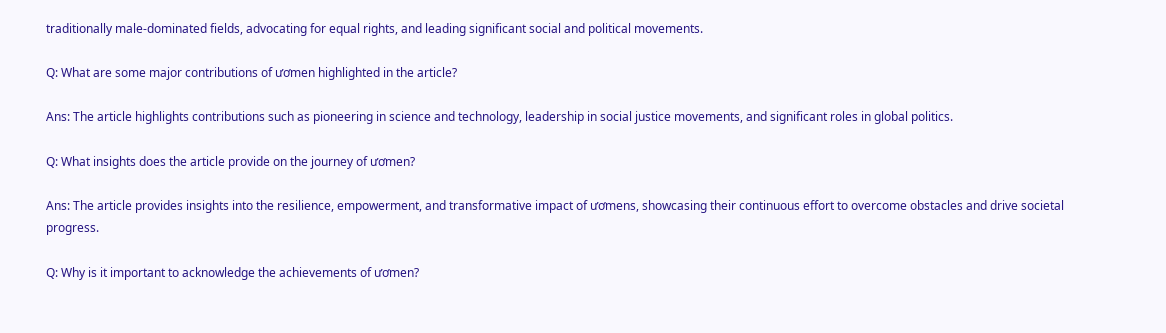traditionally male-dominated fields, advocating for equal rights, and leading significant social and political movements.

Q: What are some major contributions of ươmen highlighted in the article?

Ans: The article highlights contributions such as pioneering in science and technology, leadership in social justice movements, and significant roles in global politics.

Q: What insights does the article provide on the journey of ươmen?

Ans: The article provides insights into the resilience, empowerment, and transformative impact of ươmens, showcasing their continuous effort to overcome obstacles and drive societal progress.

Q: Why is it important to acknowledge the achievements of ươmen?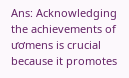Ans: Acknowledging the achievements of ươmens is crucial because it promotes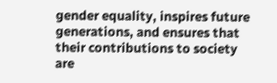gender equality, inspires future generations, and ensures that their contributions to society are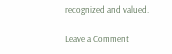recognized and valued.

Leave a Comment